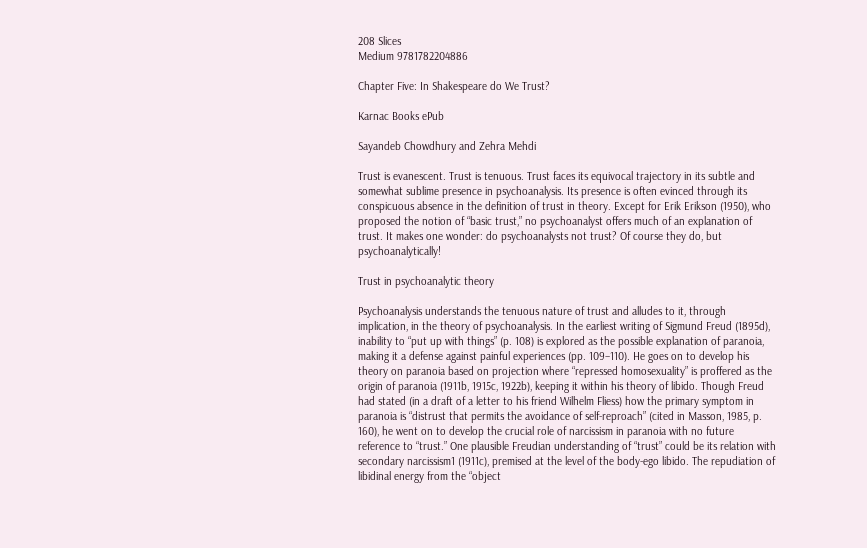208 Slices
Medium 9781782204886

Chapter Five: In Shakespeare do We Trust?

Karnac Books ePub

Sayandeb Chowdhury and Zehra Mehdi

Trust is evanescent. Trust is tenuous. Trust faces its equivocal trajectory in its subtle and somewhat sublime presence in psychoanalysis. Its presence is often evinced through its conspicuous absence in the definition of trust in theory. Except for Erik Erikson (1950), who proposed the notion of “basic trust,” no psychoanalyst offers much of an explanation of trust. It makes one wonder: do psychoanalysts not trust? Of course they do, but psychoanalytically!

Trust in psychoanalytic theory

Psychoanalysis understands the tenuous nature of trust and alludes to it, through implication, in the theory of psychoanalysis. In the earliest writing of Sigmund Freud (1895d), inability to “put up with things” (p. 108) is explored as the possible explanation of paranoia, making it a defense against painful experiences (pp. 109–110). He goes on to develop his theory on paranoia based on projection where “repressed homosexuality” is proffered as the origin of paranoia (1911b, 1915c, 1922b), keeping it within his theory of libido. Though Freud had stated (in a draft of a letter to his friend Wilhelm Fliess) how the primary symptom in paranoia is “distrust that permits the avoidance of self-reproach” (cited in Masson, 1985, p. 160), he went on to develop the crucial role of narcissism in paranoia with no future reference to “trust.” One plausible Freudian understanding of “trust” could be its relation with secondary narcissism1 (1911c), premised at the level of the body-ego libido. The repudiation of libidinal energy from the “object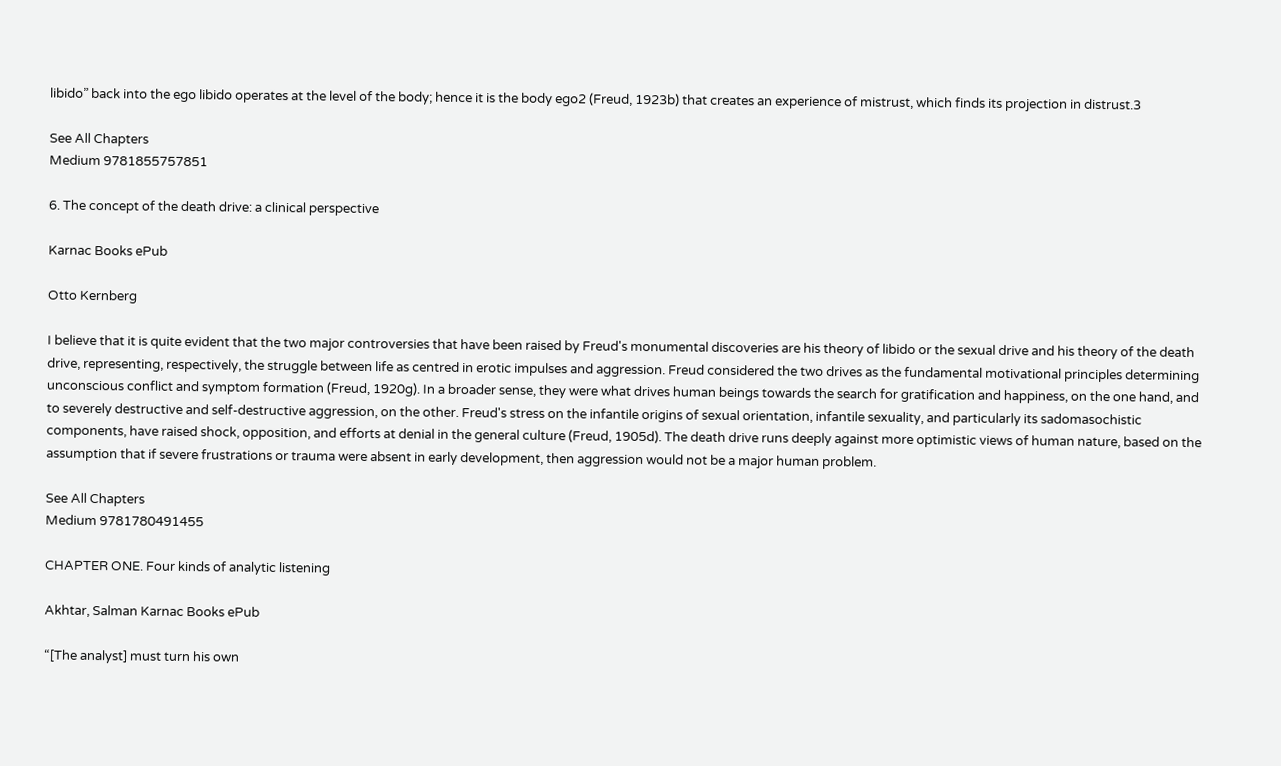libido” back into the ego libido operates at the level of the body; hence it is the body ego2 (Freud, 1923b) that creates an experience of mistrust, which finds its projection in distrust.3

See All Chapters
Medium 9781855757851

6. The concept of the death drive: a clinical perspective

Karnac Books ePub

Otto Kernberg

I believe that it is quite evident that the two major controversies that have been raised by Freud's monumental discoveries are his theory of libido or the sexual drive and his theory of the death drive, representing, respectively, the struggle between life as centred in erotic impulses and aggression. Freud considered the two drives as the fundamental motivational principles determining unconscious conflict and symptom formation (Freud, 1920g). In a broader sense, they were what drives human beings towards the search for gratification and happiness, on the one hand, and to severely destructive and self-destructive aggression, on the other. Freud's stress on the infantile origins of sexual orientation, infantile sexuality, and particularly its sadomasochistic components, have raised shock, opposition, and efforts at denial in the general culture (Freud, 1905d). The death drive runs deeply against more optimistic views of human nature, based on the assumption that if severe frustrations or trauma were absent in early development, then aggression would not be a major human problem.

See All Chapters
Medium 9781780491455

CHAPTER ONE. Four kinds of analytic listening

Akhtar, Salman Karnac Books ePub

“[The analyst] must turn his own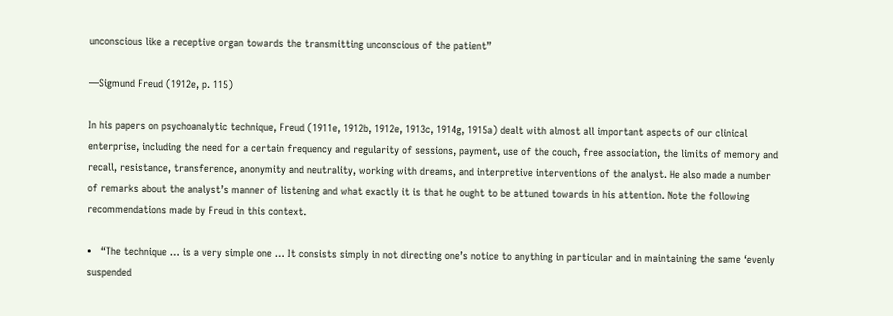unconscious like a receptive organ towards the transmitting unconscious of the patient”

—Sigmund Freud (1912e, p. 115)

In his papers on psychoanalytic technique, Freud (1911e, 1912b, 1912e, 1913c, 1914g, 1915a) dealt with almost all important aspects of our clinical enterprise, including the need for a certain frequency and regularity of sessions, payment, use of the couch, free association, the limits of memory and recall, resistance, transference, anonymity and neutrality, working with dreams, and interpretive interventions of the analyst. He also made a number of remarks about the analyst’s manner of listening and what exactly it is that he ought to be attuned towards in his attention. Note the following recommendations made by Freud in this context.

•   “The technique … is a very simple one … It consists simply in not directing one’s notice to anything in particular and in maintaining the same ‘evenly suspended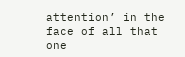attention’ in the face of all that one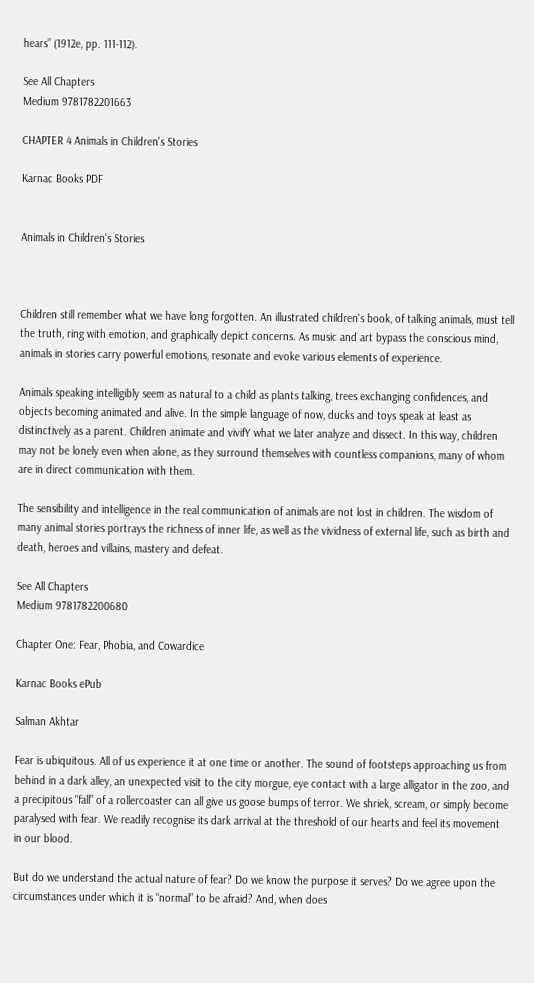hears” (1912e, pp. 111-112).

See All Chapters
Medium 9781782201663

CHAPTER 4 Animals in Children's Stories

Karnac Books PDF


Animals in Children's Stories



Children still remember what we have long forgotten. An illustrated children's book, of talking animals, must tell the truth, ring with emotion, and graphically depict concerns. As music and art bypass the conscious mind, animals in stories carry powerful emotions, resonate and evoke various elements of experience.

Animals speaking intelligibly seem as natural to a child as plants talking, trees exchanging confidences, and objects becoming animated and alive. In the simple language of now, ducks and toys speak at least as distinctively as a parent. Children animate and vivifY what we later analyze and dissect. In this way, children may not be lonely even when alone, as they surround themselves with countless companions, many of whom are in direct communication with them.

The sensibility and intelligence in the real communication of animals are not lost in children. The wisdom of many animal stories portrays the richness of inner life, as well as the vividness of external life, such as birth and death, heroes and villains, mastery and defeat.

See All Chapters
Medium 9781782200680

Chapter One: Fear, Phobia, and Cowardice

Karnac Books ePub

Salman Akhtar

Fear is ubiquitous. All of us experience it at one time or another. The sound of footsteps approaching us from behind in a dark alley, an unexpected visit to the city morgue, eye contact with a large alligator in the zoo, and a precipitous “fall” of a rollercoaster can all give us goose bumps of terror. We shriek, scream, or simply become paralysed with fear. We readily recognise its dark arrival at the threshold of our hearts and feel its movement in our blood.

But do we understand the actual nature of fear? Do we know the purpose it serves? Do we agree upon the circumstances under which it is “normal” to be afraid? And, when does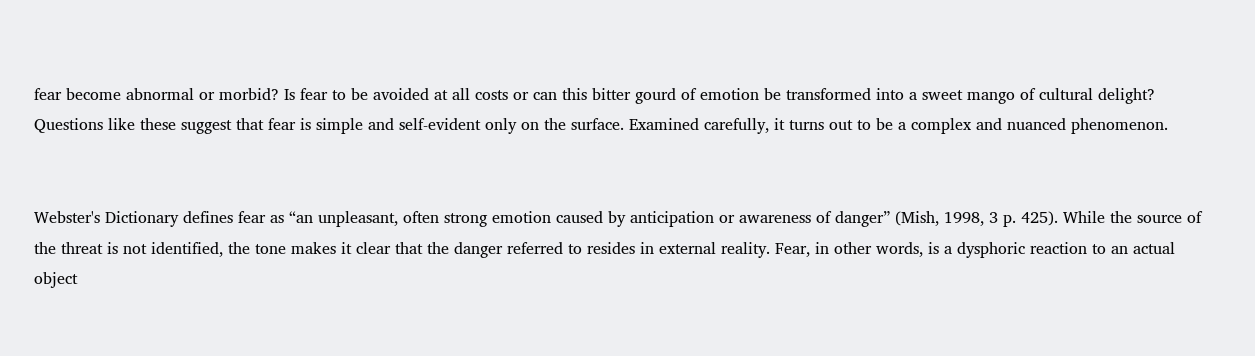fear become abnormal or morbid? Is fear to be avoided at all costs or can this bitter gourd of emotion be transformed into a sweet mango of cultural delight? Questions like these suggest that fear is simple and self-evident only on the surface. Examined carefully, it turns out to be a complex and nuanced phenomenon.


Webster's Dictionary defines fear as “an unpleasant, often strong emotion caused by anticipation or awareness of danger” (Mish, 1998, 3 p. 425). While the source of the threat is not identified, the tone makes it clear that the danger referred to resides in external reality. Fear, in other words, is a dysphoric reaction to an actual object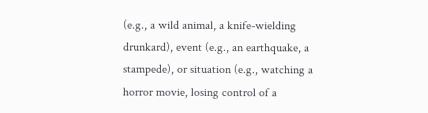(e.g., a wild animal, a knife-wielding drunkard), event (e.g., an earthquake, a stampede), or situation (e.g., watching a horror movie, losing control of a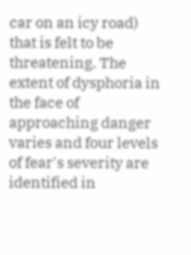car on an icy road) that is felt to be threatening. The extent of dysphoria in the face of approaching danger varies and four levels of fear's severity are identified in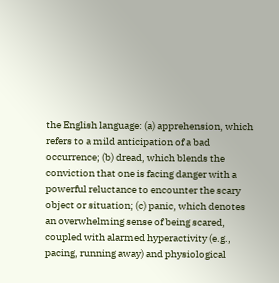the English language: (a) apprehension, which refers to a mild anticipation of a bad occurrence; (b) dread, which blends the conviction that one is facing danger with a powerful reluctance to encounter the scary object or situation; (c) panic, which denotes an overwhelming sense of being scared, coupled with alarmed hyperactivity (e.g., pacing, running away) and physiological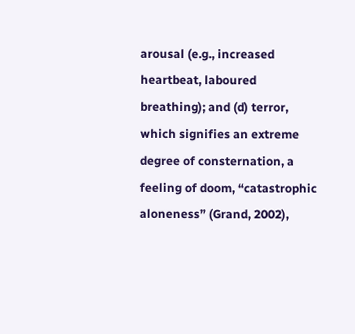arousal (e.g., increased heartbeat, laboured breathing); and (d) terror, which signifies an extreme degree of consternation, a feeling of doom, “catastrophic aloneness” (Grand, 2002),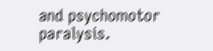and psychomotor paralysis.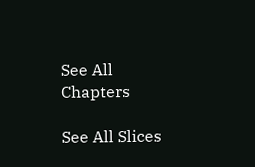See All Chapters

See All Slices